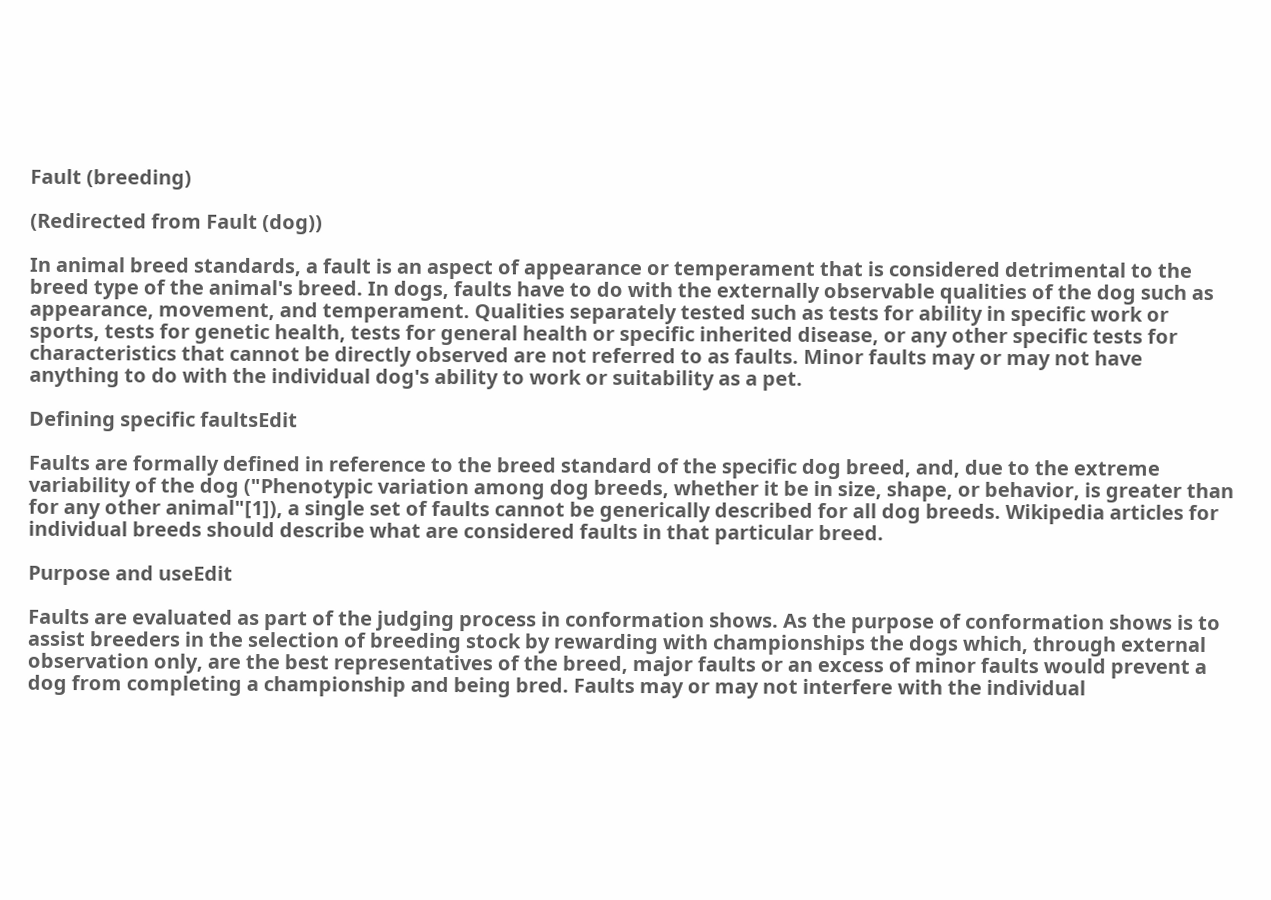Fault (breeding)

(Redirected from Fault (dog))

In animal breed standards, a fault is an aspect of appearance or temperament that is considered detrimental to the breed type of the animal's breed. In dogs, faults have to do with the externally observable qualities of the dog such as appearance, movement, and temperament. Qualities separately tested such as tests for ability in specific work or sports, tests for genetic health, tests for general health or specific inherited disease, or any other specific tests for characteristics that cannot be directly observed are not referred to as faults. Minor faults may or may not have anything to do with the individual dog's ability to work or suitability as a pet.

Defining specific faultsEdit

Faults are formally defined in reference to the breed standard of the specific dog breed, and, due to the extreme variability of the dog ("Phenotypic variation among dog breeds, whether it be in size, shape, or behavior, is greater than for any other animal"[1]), a single set of faults cannot be generically described for all dog breeds. Wikipedia articles for individual breeds should describe what are considered faults in that particular breed.

Purpose and useEdit

Faults are evaluated as part of the judging process in conformation shows. As the purpose of conformation shows is to assist breeders in the selection of breeding stock by rewarding with championships the dogs which, through external observation only, are the best representatives of the breed, major faults or an excess of minor faults would prevent a dog from completing a championship and being bred. Faults may or may not interfere with the individual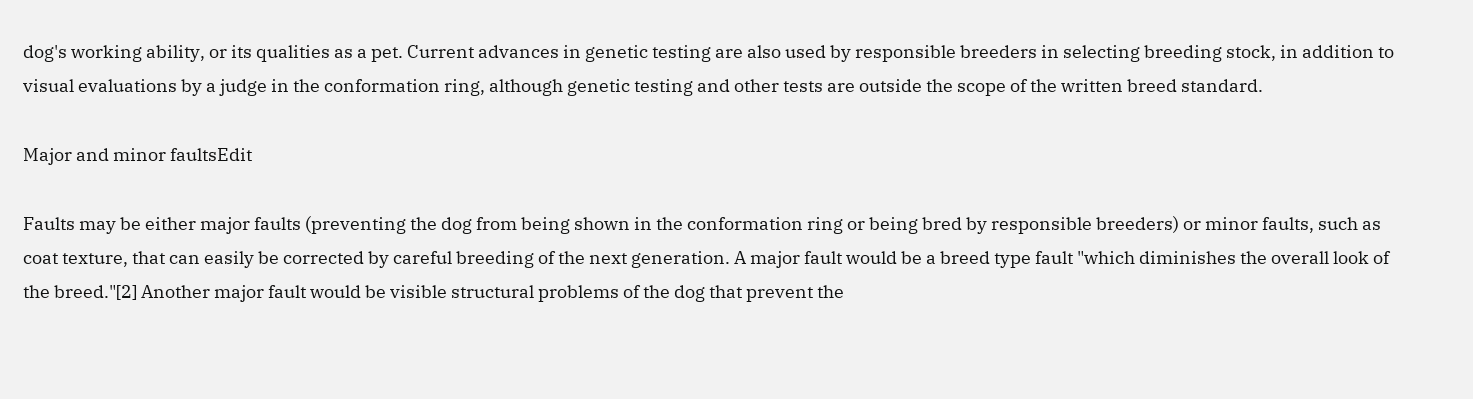dog's working ability, or its qualities as a pet. Current advances in genetic testing are also used by responsible breeders in selecting breeding stock, in addition to visual evaluations by a judge in the conformation ring, although genetic testing and other tests are outside the scope of the written breed standard.

Major and minor faultsEdit

Faults may be either major faults (preventing the dog from being shown in the conformation ring or being bred by responsible breeders) or minor faults, such as coat texture, that can easily be corrected by careful breeding of the next generation. A major fault would be a breed type fault "which diminishes the overall look of the breed."[2] Another major fault would be visible structural problems of the dog that prevent the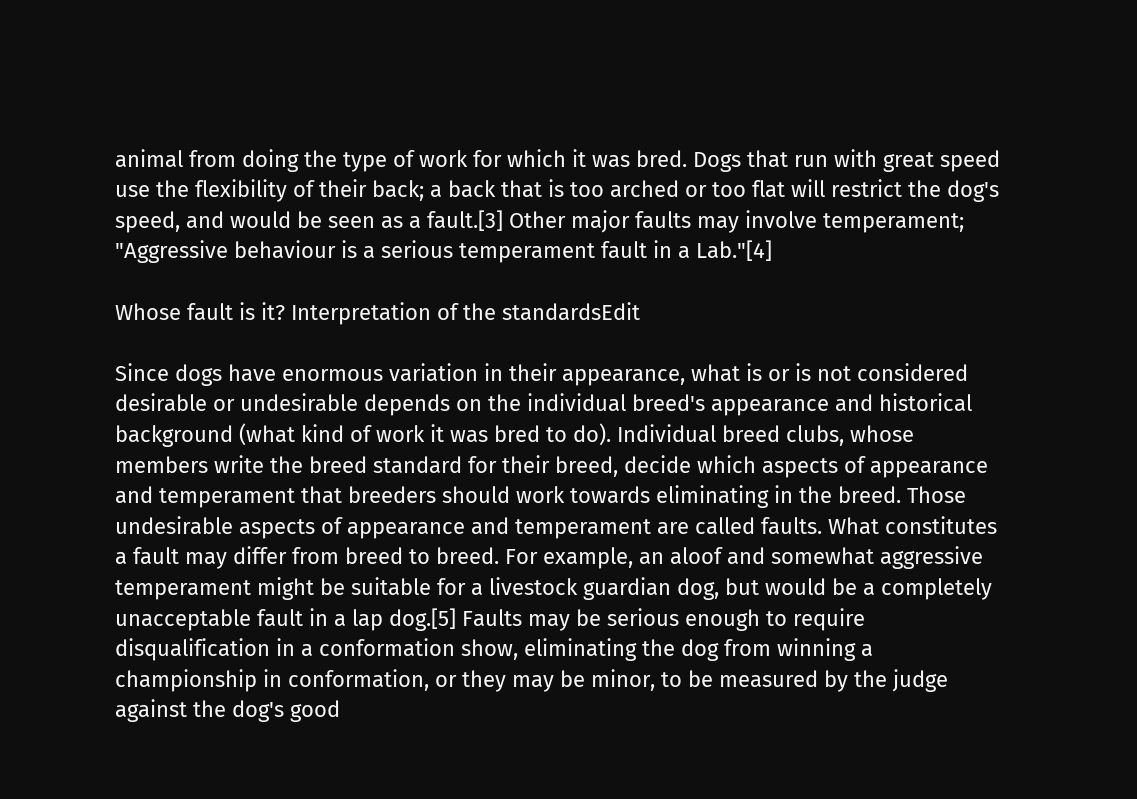animal from doing the type of work for which it was bred. Dogs that run with great speed use the flexibility of their back; a back that is too arched or too flat will restrict the dog's speed, and would be seen as a fault.[3] Other major faults may involve temperament; "Aggressive behaviour is a serious temperament fault in a Lab."[4]

Whose fault is it? Interpretation of the standardsEdit

Since dogs have enormous variation in their appearance, what is or is not considered desirable or undesirable depends on the individual breed's appearance and historical background (what kind of work it was bred to do). Individual breed clubs, whose members write the breed standard for their breed, decide which aspects of appearance and temperament that breeders should work towards eliminating in the breed. Those undesirable aspects of appearance and temperament are called faults. What constitutes a fault may differ from breed to breed. For example, an aloof and somewhat aggressive temperament might be suitable for a livestock guardian dog, but would be a completely unacceptable fault in a lap dog.[5] Faults may be serious enough to require disqualification in a conformation show, eliminating the dog from winning a championship in conformation, or they may be minor, to be measured by the judge against the dog's good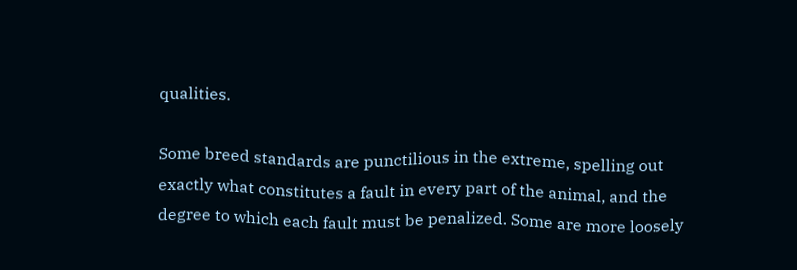qualities.

Some breed standards are punctilious in the extreme, spelling out exactly what constitutes a fault in every part of the animal, and the degree to which each fault must be penalized. Some are more loosely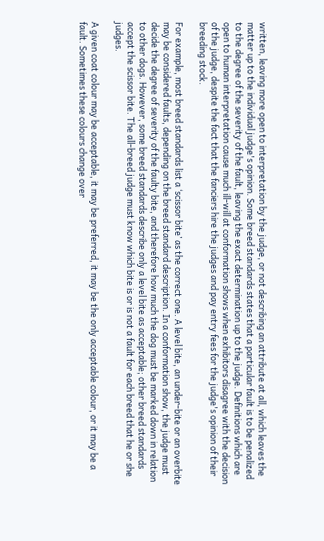written, leaving more open to interpretation by the judge, or not describing an attribute at all, which leaves the matter up to the individual judge's opinion. Some breed standards states that a particular fault is to be penalized to the degree of the severity of the fault, leaving the exact determination up to the judge. Definitions which are open to human interpretation cause much ill-will at conformation shows when exhibitors disagree with the decision of the judge, despite the fact that the fanciers hire the judges and pay entry fees for the judge's opinion of their breeding stock.

For example, most breed standards list a ‘scissor bite’ as the correct one. A level bite, an under-bite or an overbite may be considered faults, depending on the breed standard description. In a conformation show, the judge must decide the degree of severity of the faulty bite, and therefore how much the dog must be marked down in relation to other dogs. However, some breed standards describe only a level bite as acceptable; other breed standards accept the scissor bite. The all-breed judge must know which bite is or is not a fault for each breed that he or she judges.

A given coat colour may be acceptable, it may be preferred, it may be the only acceptable colour, or it may be a fault. Sometimes these colours change over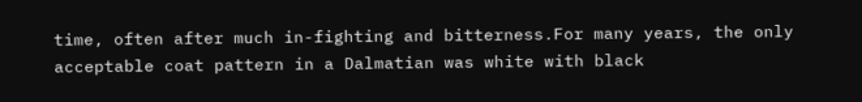time, often after much in-fighting and bitterness.For many years, the only acceptable coat pattern in a Dalmatian was white with black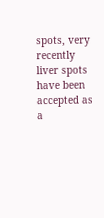spots, very recently liver spots have been accepted as a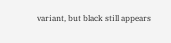variant, but black still appears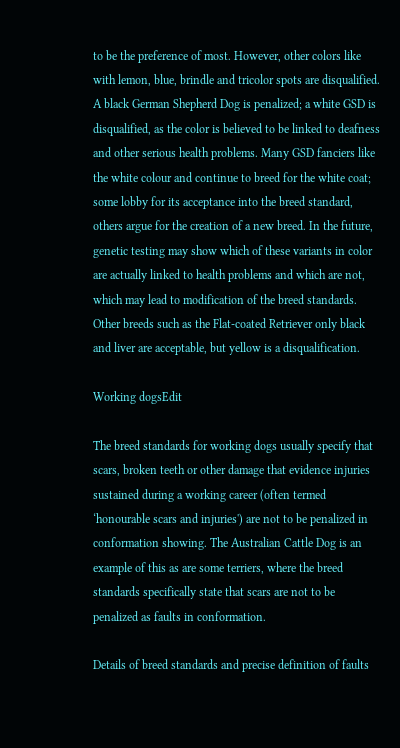to be the preference of most. However, other colors like with lemon, blue, brindle and tricolor spots are disqualified. A black German Shepherd Dog is penalized; a white GSD is disqualified, as the color is believed to be linked to deafness and other serious health problems. Many GSD fanciers like the white colour and continue to breed for the white coat; some lobby for its acceptance into the breed standard, others argue for the creation of a new breed. In the future, genetic testing may show which of these variants in color are actually linked to health problems and which are not, which may lead to modification of the breed standards. Other breeds such as the Flat-coated Retriever only black and liver are acceptable, but yellow is a disqualification.

Working dogsEdit

The breed standards for working dogs usually specify that scars, broken teeth or other damage that evidence injuries sustained during a working career (often termed ‘honourable scars and injuries') are not to be penalized in conformation showing. The Australian Cattle Dog is an example of this as are some terriers, where the breed standards specifically state that scars are not to be penalized as faults in conformation.

Details of breed standards and precise definition of faults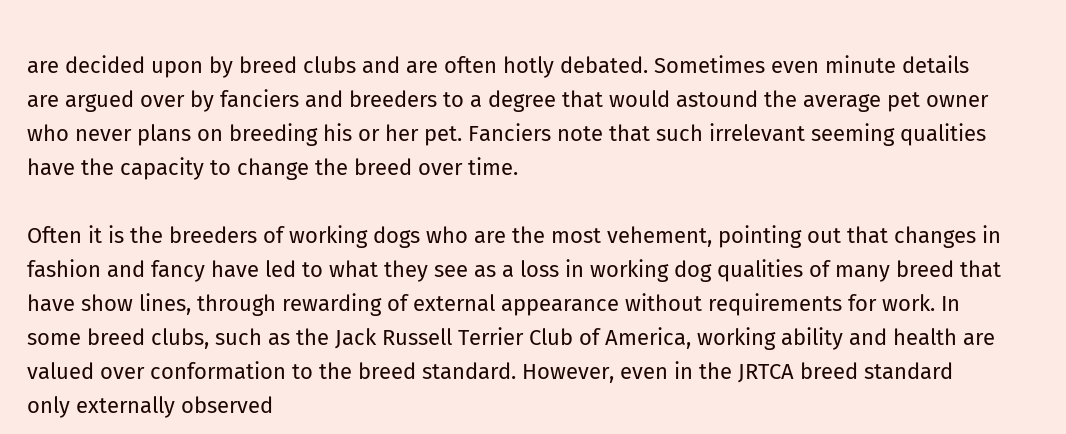are decided upon by breed clubs and are often hotly debated. Sometimes even minute details are argued over by fanciers and breeders to a degree that would astound the average pet owner who never plans on breeding his or her pet. Fanciers note that such irrelevant seeming qualities have the capacity to change the breed over time.

Often it is the breeders of working dogs who are the most vehement, pointing out that changes in fashion and fancy have led to what they see as a loss in working dog qualities of many breed that have show lines, through rewarding of external appearance without requirements for work. In some breed clubs, such as the Jack Russell Terrier Club of America, working ability and health are valued over conformation to the breed standard. However, even in the JRTCA breed standard only externally observed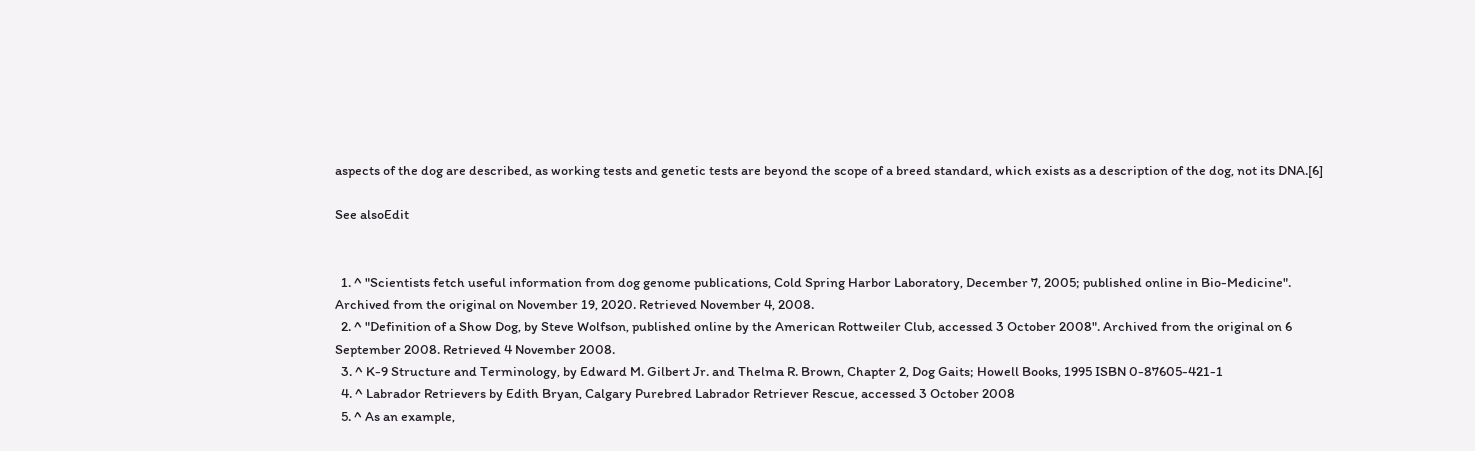aspects of the dog are described, as working tests and genetic tests are beyond the scope of a breed standard, which exists as a description of the dog, not its DNA.[6]

See alsoEdit


  1. ^ "Scientists fetch useful information from dog genome publications, Cold Spring Harbor Laboratory, December 7, 2005; published online in Bio-Medicine". Archived from the original on November 19, 2020. Retrieved November 4, 2008.
  2. ^ "Definition of a Show Dog, by Steve Wolfson, published online by the American Rottweiler Club, accessed 3 October 2008". Archived from the original on 6 September 2008. Retrieved 4 November 2008.
  3. ^ K-9 Structure and Terminology, by Edward M. Gilbert Jr. and Thelma R. Brown, Chapter 2, Dog Gaits; Howell Books, 1995 ISBN 0-87605-421-1
  4. ^ Labrador Retrievers by Edith Bryan, Calgary Purebred Labrador Retriever Rescue, accessed 3 October 2008
  5. ^ As an example,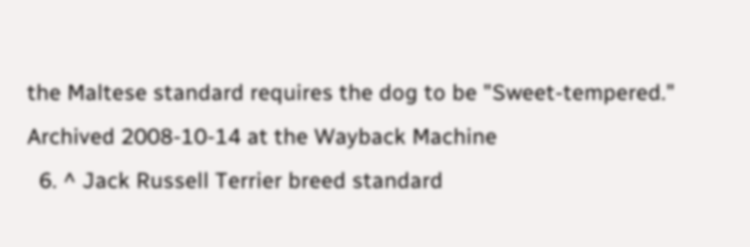the Maltese standard requires the dog to be "Sweet-tempered." Archived 2008-10-14 at the Wayback Machine
  6. ^ Jack Russell Terrier breed standard